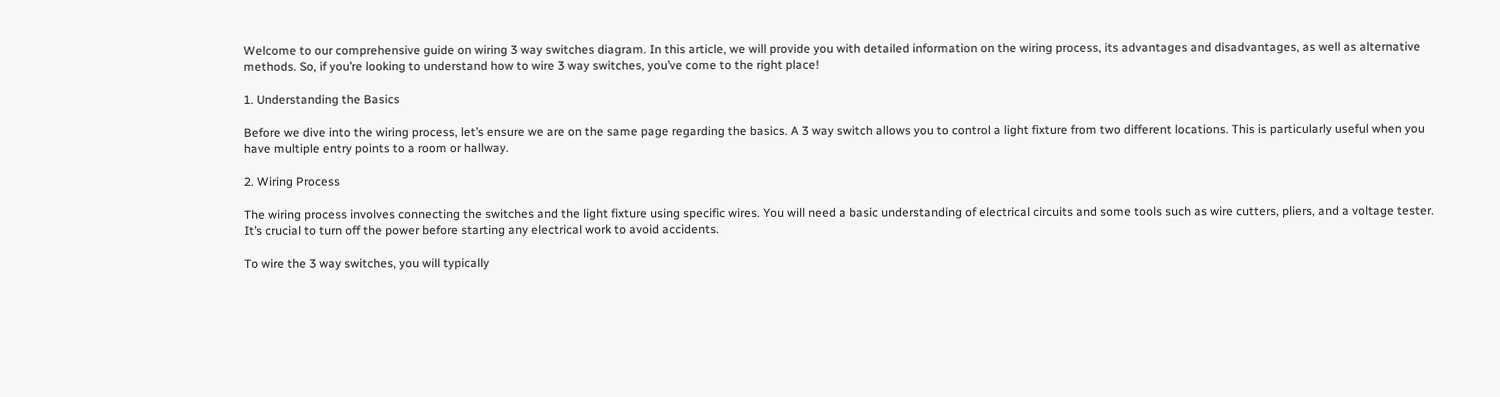Welcome to our comprehensive guide on wiring 3 way switches diagram. In this article, we will provide you with detailed information on the wiring process, its advantages and disadvantages, as well as alternative methods. So, if you’re looking to understand how to wire 3 way switches, you’ve come to the right place!

1. Understanding the Basics

Before we dive into the wiring process, let’s ensure we are on the same page regarding the basics. A 3 way switch allows you to control a light fixture from two different locations. This is particularly useful when you have multiple entry points to a room or hallway.

2. Wiring Process

The wiring process involves connecting the switches and the light fixture using specific wires. You will need a basic understanding of electrical circuits and some tools such as wire cutters, pliers, and a voltage tester. It’s crucial to turn off the power before starting any electrical work to avoid accidents.

To wire the 3 way switches, you will typically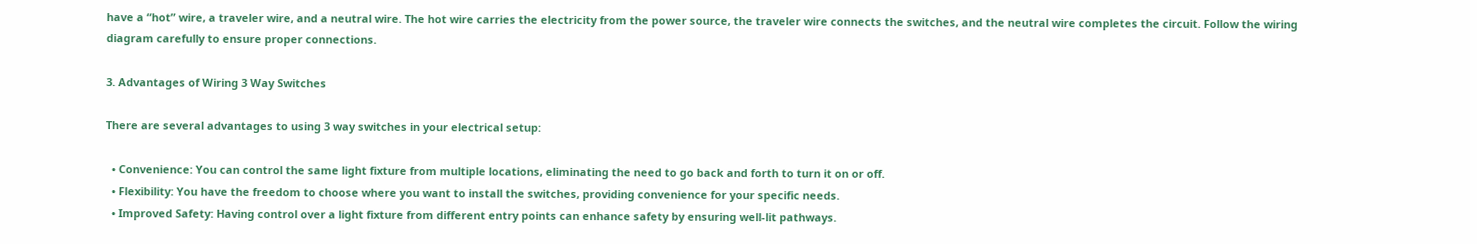have a “hot” wire, a traveler wire, and a neutral wire. The hot wire carries the electricity from the power source, the traveler wire connects the switches, and the neutral wire completes the circuit. Follow the wiring diagram carefully to ensure proper connections.

3. Advantages of Wiring 3 Way Switches

There are several advantages to using 3 way switches in your electrical setup:

  • Convenience: You can control the same light fixture from multiple locations, eliminating the need to go back and forth to turn it on or off.
  • Flexibility: You have the freedom to choose where you want to install the switches, providing convenience for your specific needs.
  • Improved Safety: Having control over a light fixture from different entry points can enhance safety by ensuring well-lit pathways.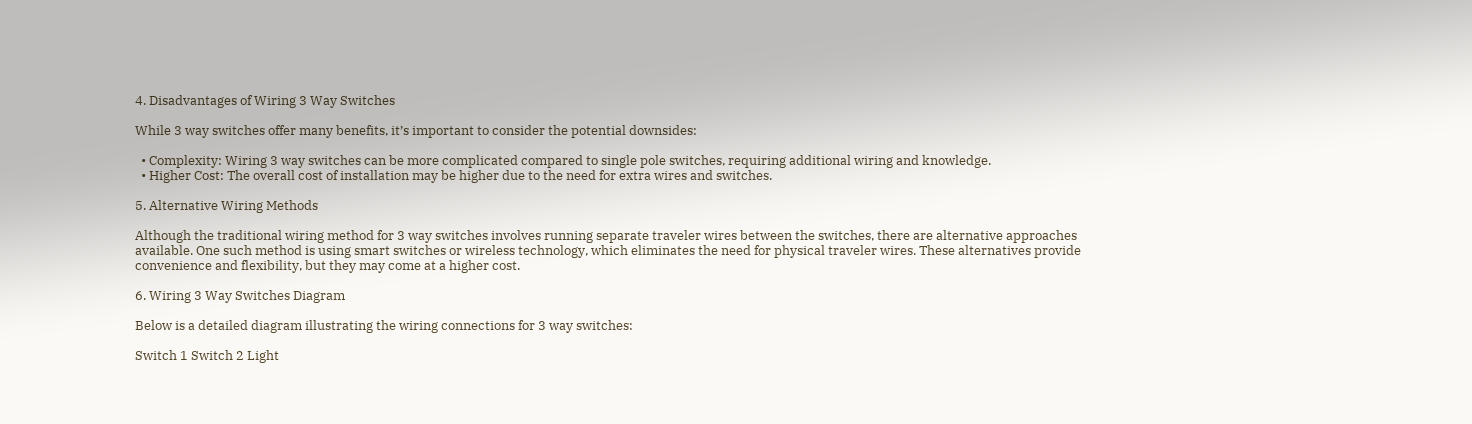4. Disadvantages of Wiring 3 Way Switches

While 3 way switches offer many benefits, it’s important to consider the potential downsides:

  • Complexity: Wiring 3 way switches can be more complicated compared to single pole switches, requiring additional wiring and knowledge.
  • Higher Cost: The overall cost of installation may be higher due to the need for extra wires and switches.

5. Alternative Wiring Methods

Although the traditional wiring method for 3 way switches involves running separate traveler wires between the switches, there are alternative approaches available. One such method is using smart switches or wireless technology, which eliminates the need for physical traveler wires. These alternatives provide convenience and flexibility, but they may come at a higher cost.

6. Wiring 3 Way Switches Diagram

Below is a detailed diagram illustrating the wiring connections for 3 way switches:

Switch 1 Switch 2 Light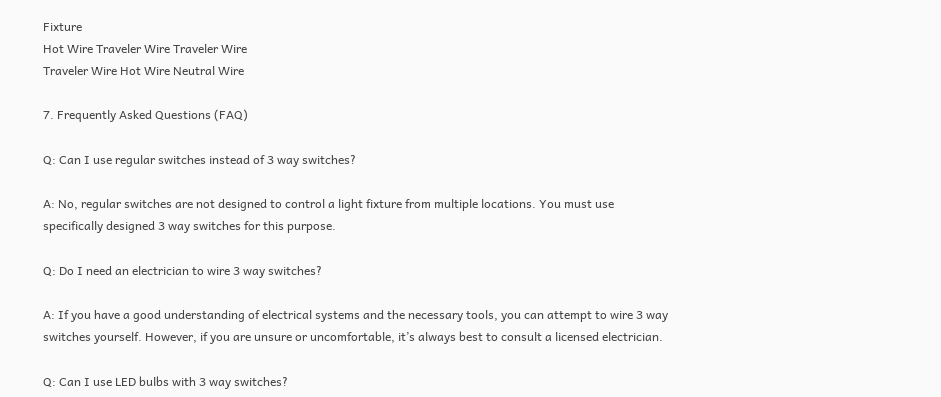Fixture
Hot Wire Traveler Wire Traveler Wire
Traveler Wire Hot Wire Neutral Wire

7. Frequently Asked Questions (FAQ)

Q: Can I use regular switches instead of 3 way switches?

A: No, regular switches are not designed to control a light fixture from multiple locations. You must use specifically designed 3 way switches for this purpose.

Q: Do I need an electrician to wire 3 way switches?

A: If you have a good understanding of electrical systems and the necessary tools, you can attempt to wire 3 way switches yourself. However, if you are unsure or uncomfortable, it’s always best to consult a licensed electrician.

Q: Can I use LED bulbs with 3 way switches?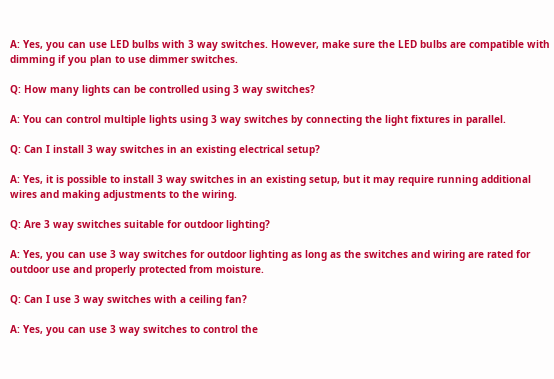A: Yes, you can use LED bulbs with 3 way switches. However, make sure the LED bulbs are compatible with dimming if you plan to use dimmer switches.

Q: How many lights can be controlled using 3 way switches?

A: You can control multiple lights using 3 way switches by connecting the light fixtures in parallel.

Q: Can I install 3 way switches in an existing electrical setup?

A: Yes, it is possible to install 3 way switches in an existing setup, but it may require running additional wires and making adjustments to the wiring.

Q: Are 3 way switches suitable for outdoor lighting?

A: Yes, you can use 3 way switches for outdoor lighting as long as the switches and wiring are rated for outdoor use and properly protected from moisture.

Q: Can I use 3 way switches with a ceiling fan?

A: Yes, you can use 3 way switches to control the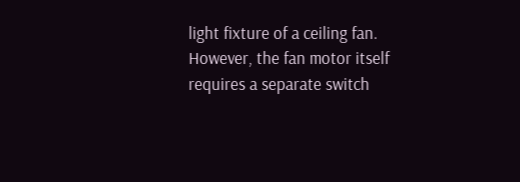light fixture of a ceiling fan. However, the fan motor itself requires a separate switch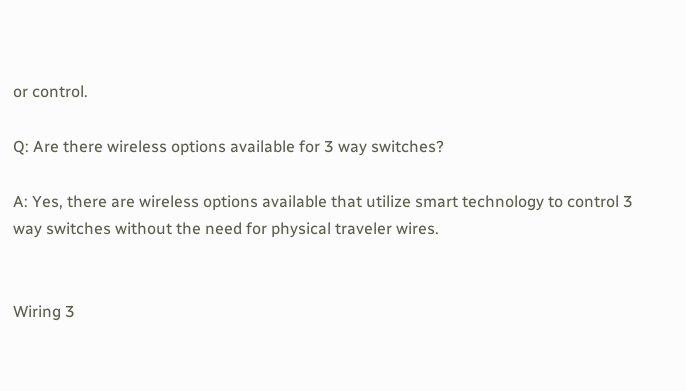or control.

Q: Are there wireless options available for 3 way switches?

A: Yes, there are wireless options available that utilize smart technology to control 3 way switches without the need for physical traveler wires.


Wiring 3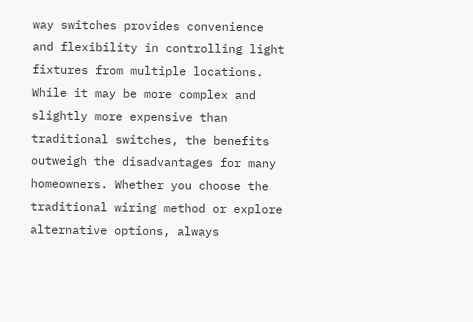way switches provides convenience and flexibility in controlling light fixtures from multiple locations. While it may be more complex and slightly more expensive than traditional switches, the benefits outweigh the disadvantages for many homeowners. Whether you choose the traditional wiring method or explore alternative options, always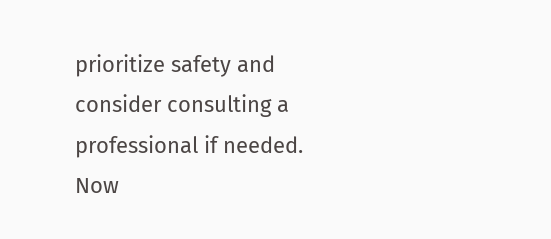prioritize safety and consider consulting a professional if needed. Now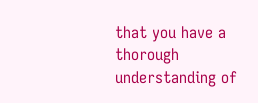that you have a thorough understanding of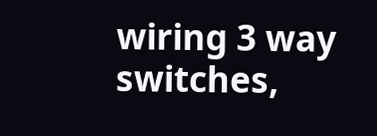wiring 3 way switches,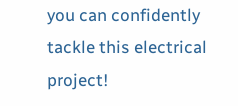you can confidently tackle this electrical project!